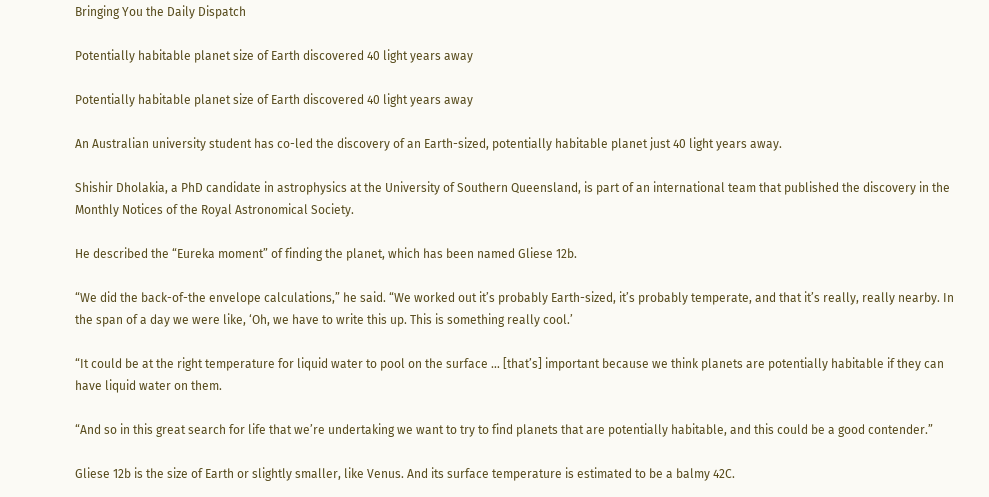Bringing You the Daily Dispatch

Potentially habitable planet size of Earth discovered 40 light years away

Potentially habitable planet size of Earth discovered 40 light years away

An Australian university student has co-led the discovery of an Earth-sized, potentially habitable planet just 40 light years away.

Shishir Dholakia, a PhD candidate in astrophysics at the University of Southern Queensland, is part of an international team that published the discovery in the Monthly Notices of the Royal Astronomical Society.

He described the “Eureka moment” of finding the planet, which has been named Gliese 12b.

“We did the back-of-the envelope calculations,” he said. “We worked out it’s probably Earth-sized, it’s probably temperate, and that it’s really, really nearby. In the span of a day we were like, ‘Oh, we have to write this up. This is something really cool.’

“It could be at the right temperature for liquid water to pool on the surface … [that’s] important because we think planets are potentially habitable if they can have liquid water on them.

“And so in this great search for life that we’re undertaking we want to try to find planets that are potentially habitable, and this could be a good contender.”

Gliese 12b is the size of Earth or slightly smaller, like Venus. And its surface temperature is estimated to be a balmy 42C.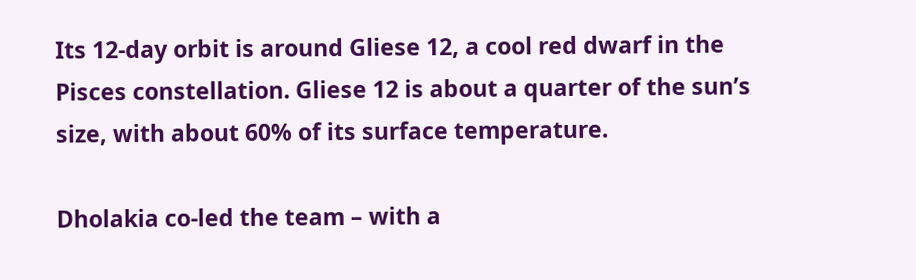Its 12-day orbit is around Gliese 12, a cool red dwarf in the Pisces constellation. Gliese 12 is about a quarter of the sun’s size, with about 60% of its surface temperature.

Dholakia co-led the team – with a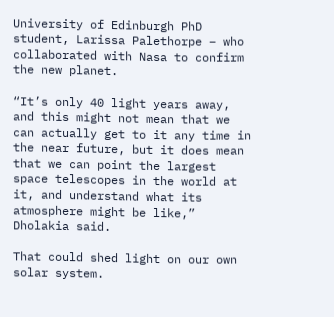University of Edinburgh PhD student, Larissa Palethorpe – who collaborated with Nasa to confirm the new planet.

“It’s only 40 light years away, and this might not mean that we can actually get to it any time in the near future, but it does mean that we can point the largest space telescopes in the world at it, and understand what its atmosphere might be like,” Dholakia said.

That could shed light on our own solar system.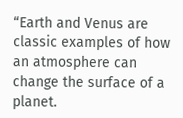“Earth and Venus are classic examples of how an atmosphere can change the surface of a planet.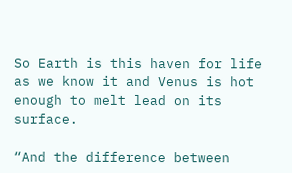So Earth is this haven for life as we know it and Venus is hot enough to melt lead on its surface.

“And the difference between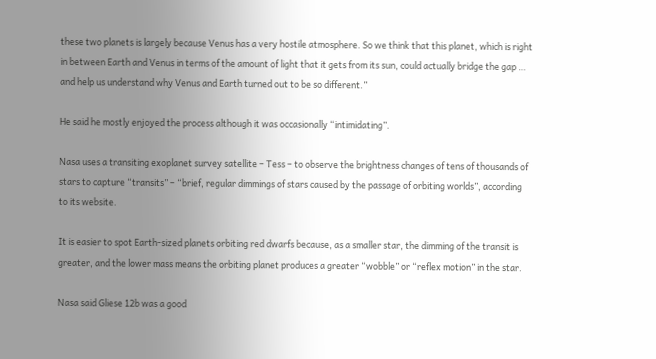these two planets is largely because Venus has a very hostile atmosphere. So we think that this planet, which is right in between Earth and Venus in terms of the amount of light that it gets from its sun, could actually bridge the gap … and help us understand why Venus and Earth turned out to be so different.”

He said he mostly enjoyed the process although it was occasionally “intimidating”.

Nasa uses a transiting exoplanet survey satellite – Tess – to observe the brightness changes of tens of thousands of stars to capture “transits” – “brief, regular dimmings of stars caused by the passage of orbiting worlds”, according to its website.

It is easier to spot Earth-sized planets orbiting red dwarfs because, as a smaller star, the dimming of the transit is greater, and the lower mass means the orbiting planet produces a greater “wobble” or “reflex motion” in the star.

Nasa said Gliese 12b was a good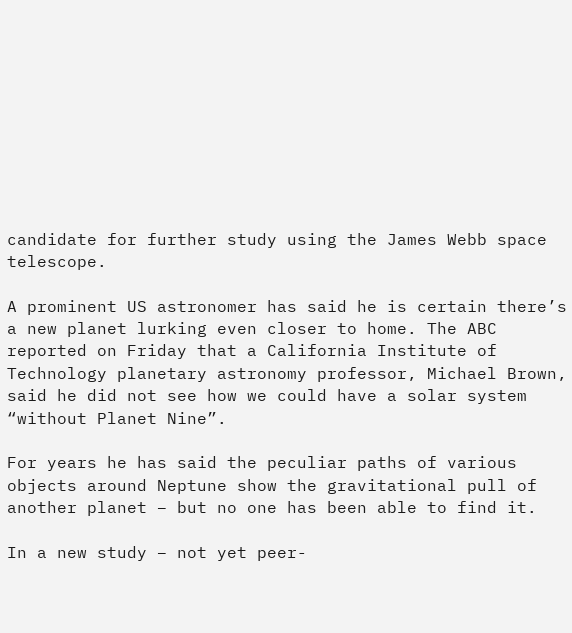candidate for further study using the James Webb space telescope.

A prominent US astronomer has said he is certain there’s a new planet lurking even closer to home. The ABC reported on Friday that a California Institute of Technology planetary astronomy professor, Michael Brown, said he did not see how we could have a solar system “without Planet Nine”.

For years he has said the peculiar paths of various objects around Neptune show the gravitational pull of another planet – but no one has been able to find it.

In a new study – not yet peer-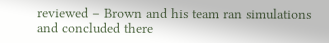reviewed – Brown and his team ran simulations and concluded there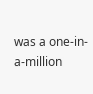was a one-in-a-million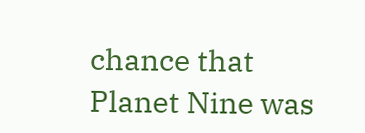chance that Planet Nine was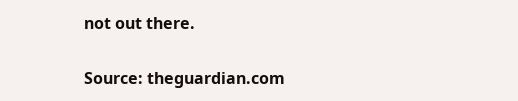not out there.

Source: theguardian.com